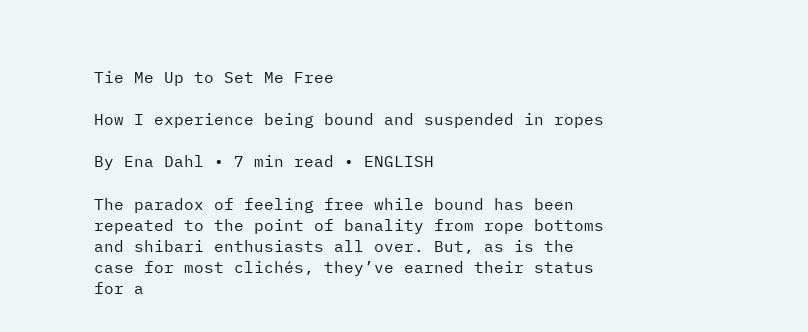Tie Me Up to Set Me Free

How I experience being bound and suspended in ropes

By Ena Dahl • 7 min read • ENGLISH

The paradox of feeling free while bound has been repeated to the point of banality from rope bottoms and shibari enthusiasts all over. But, as is the case for most clichés, they’ve earned their status for a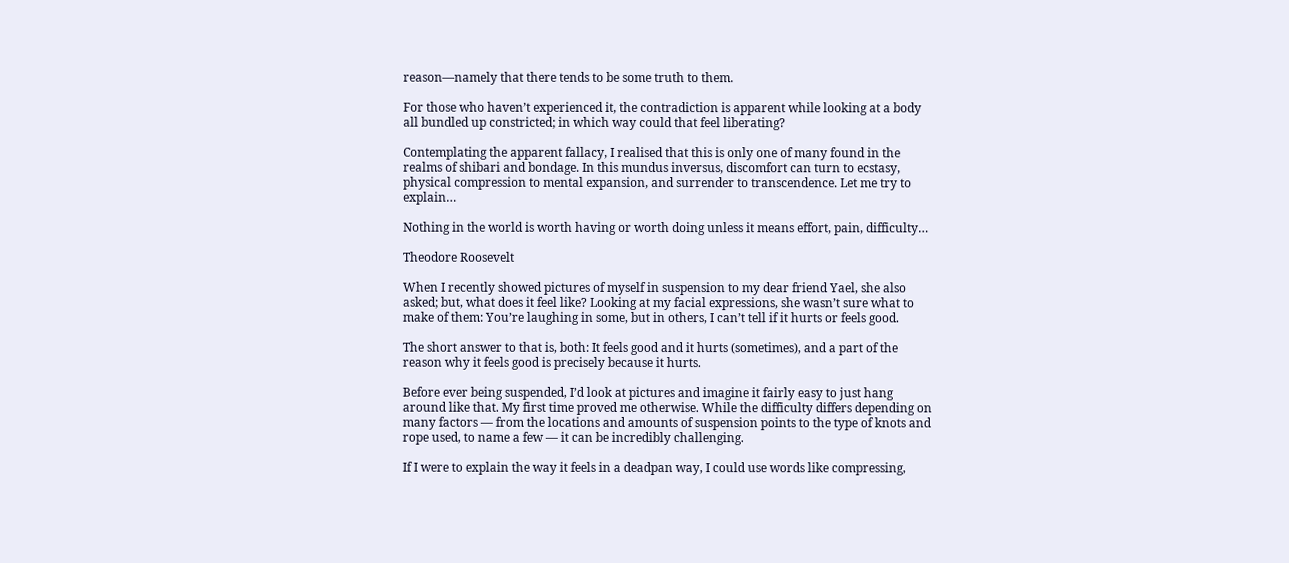reason—namely that there tends to be some truth to them.

For those who haven’t experienced it, the contradiction is apparent while looking at a body all bundled up constricted; in which way could that feel liberating?

Contemplating the apparent fallacy, I realised that this is only one of many found in the realms of shibari and bondage. In this mundus inversus, discomfort can turn to ecstasy, physical compression to mental expansion, and surrender to transcendence. Let me try to explain…

Nothing in the world is worth having or worth doing unless it means effort, pain, difficulty…

Theodore Roosevelt

When I recently showed pictures of myself in suspension to my dear friend Yael, she also asked; but, what does it feel like? Looking at my facial expressions, she wasn’t sure what to make of them: You’re laughing in some, but in others, I can’t tell if it hurts or feels good.

The short answer to that is, both: It feels good and it hurts (sometimes), and a part of the reason why it feels good is precisely because it hurts.

Before ever being suspended, I’d look at pictures and imagine it fairly easy to just hang around like that. My first time proved me otherwise. While the difficulty differs depending on many factors — from the locations and amounts of suspension points to the type of knots and rope used, to name a few — it can be incredibly challenging.

If I were to explain the way it feels in a deadpan way, I could use words like compressing,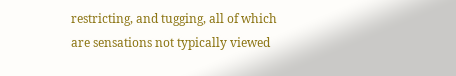restricting, and tugging, all of which are sensations not typically viewed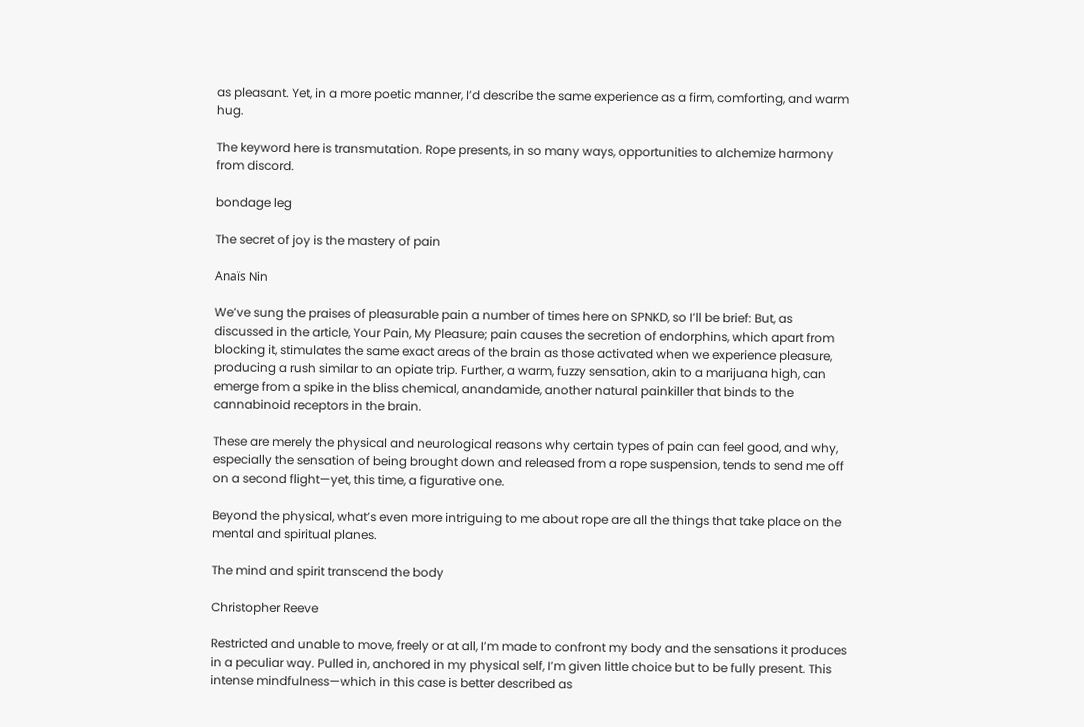as pleasant. Yet, in a more poetic manner, I’d describe the same experience as a firm, comforting, and warm hug.

The keyword here is transmutation. Rope presents, in so many ways, opportunities to alchemize harmony from discord.

bondage leg

The secret of joy is the mastery of pain

Anaïs Nin

We’ve sung the praises of pleasurable pain a number of times here on SPNKD, so I’ll be brief: But, as discussed in the article, Your Pain, My Pleasure; pain causes the secretion of endorphins, which apart from blocking it, stimulates the same exact areas of the brain as those activated when we experience pleasure, producing a rush similar to an opiate trip. Further, a warm, fuzzy sensation, akin to a marijuana high, can emerge from a spike in the bliss chemical, anandamide, another natural painkiller that binds to the cannabinoid receptors in the brain.

These are merely the physical and neurological reasons why certain types of pain can feel good, and why, especially the sensation of being brought down and released from a rope suspension, tends to send me off on a second flight—yet, this time, a figurative one.

Beyond the physical, what’s even more intriguing to me about rope are all the things that take place on the mental and spiritual planes.

The mind and spirit transcend the body

Christopher Reeve

Restricted and unable to move, freely or at all, I’m made to confront my body and the sensations it produces in a peculiar way. Pulled in, anchored in my physical self, I’m given little choice but to be fully present. This intense mindfulness—which in this case is better described as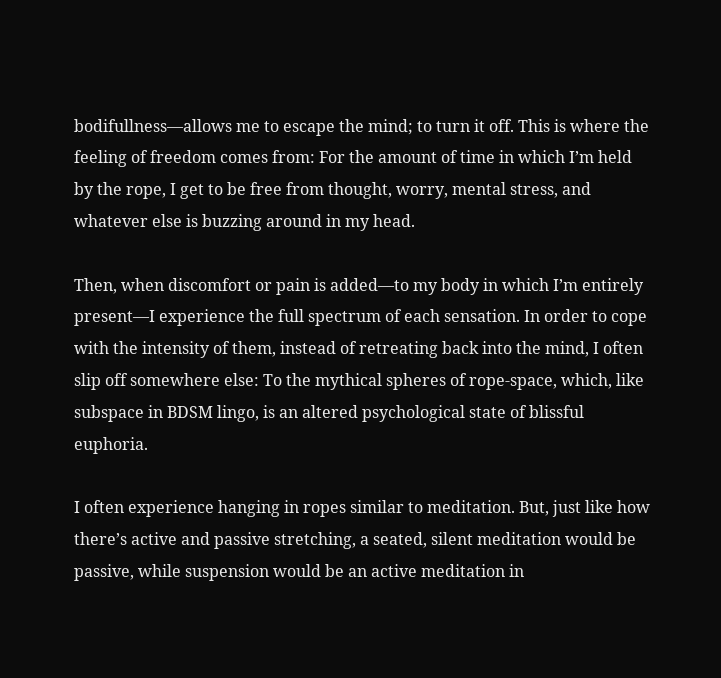bodifullness—allows me to escape the mind; to turn it off. This is where the feeling of freedom comes from: For the amount of time in which I’m held by the rope, I get to be free from thought, worry, mental stress, and whatever else is buzzing around in my head.

Then, when discomfort or pain is added—to my body in which I’m entirely present—I experience the full spectrum of each sensation. In order to cope with the intensity of them, instead of retreating back into the mind, I often slip off somewhere else: To the mythical spheres of rope-space, which, like subspace in BDSM lingo, is an altered psychological state of blissful euphoria.

I often experience hanging in ropes similar to meditation. But, just like how there’s active and passive stretching, a seated, silent meditation would be passive, while suspension would be an active meditation in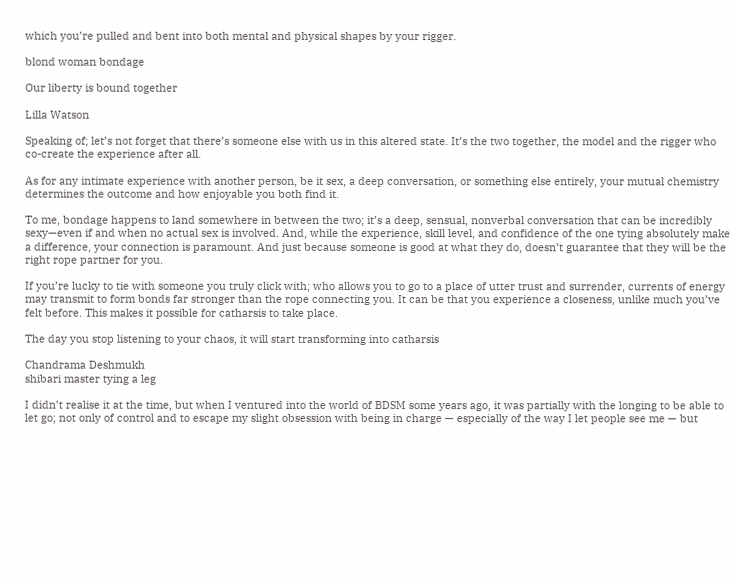which you’re pulled and bent into both mental and physical shapes by your rigger.

blond woman bondage

Our liberty is bound together

Lilla Watson

Speaking of; let’s not forget that there’s someone else with us in this altered state. It’s the two together, the model and the rigger who co-create the experience after all.

As for any intimate experience with another person, be it sex, a deep conversation, or something else entirely, your mutual chemistry determines the outcome and how enjoyable you both find it.

To me, bondage happens to land somewhere in between the two; it’s a deep, sensual, nonverbal conversation that can be incredibly sexy—even if and when no actual sex is involved. And, while the experience, skill level, and confidence of the one tying absolutely make a difference, your connection is paramount. And just because someone is good at what they do, doesn’t guarantee that they will be the right rope partner for you.

If you’re lucky to tie with someone you truly click with; who allows you to go to a place of utter trust and surrender, currents of energy may transmit to form bonds far stronger than the rope connecting you. It can be that you experience a closeness, unlike much you’ve felt before. This makes it possible for catharsis to take place.

The day you stop listening to your chaos, it will start transforming into catharsis

Chandrama Deshmukh
shibari master tying a leg

I didn’t realise it at the time, but when I ventured into the world of BDSM some years ago, it was partially with the longing to be able to let go; not only of control and to escape my slight obsession with being in charge — especially of the way I let people see me — but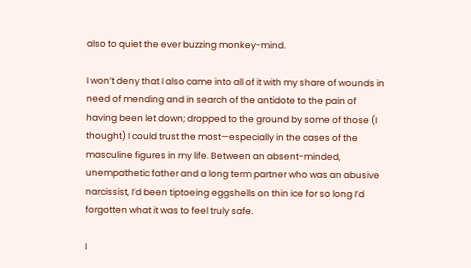also to quiet the ever buzzing monkey-mind.

I won’t deny that I also came into all of it with my share of wounds in need of mending and in search of the antidote to the pain of having been let down; dropped to the ground by some of those (I thought) I could trust the most—especially in the cases of the masculine figures in my life. Between an absent-minded, unempathetic father and a long term partner who was an abusive narcissist, I’d been tiptoeing eggshells on thin ice for so long I’d forgotten what it was to feel truly safe.

I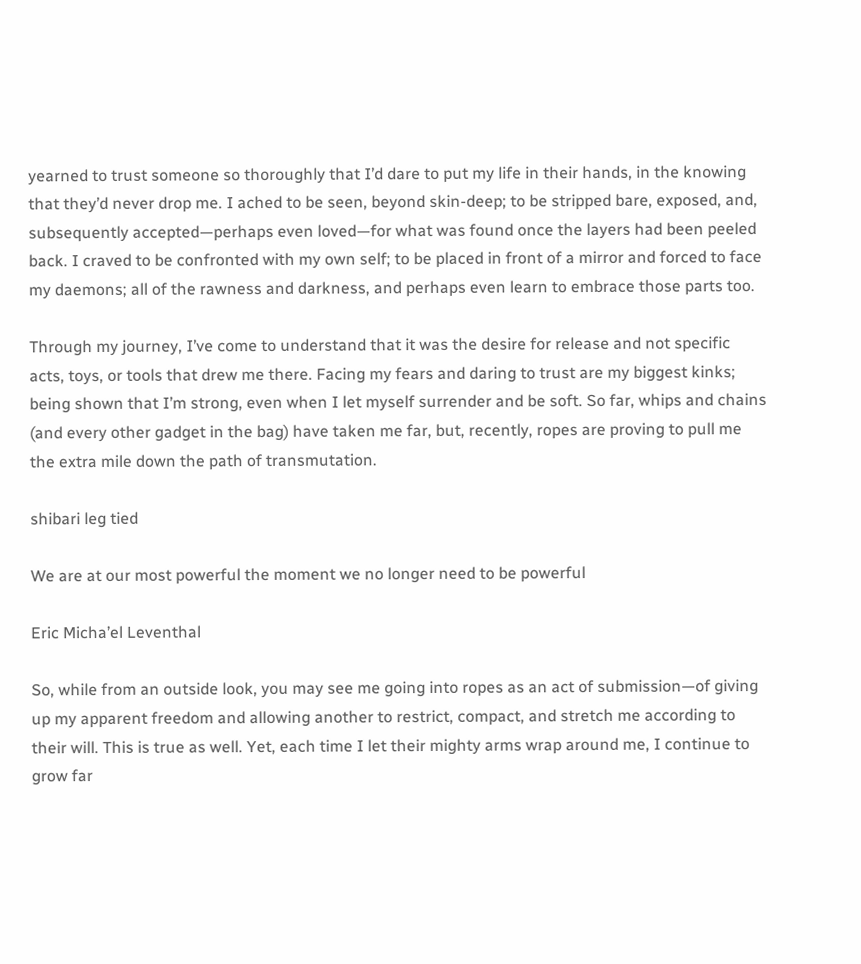yearned to trust someone so thoroughly that I’d dare to put my life in their hands, in the knowing that they’d never drop me. I ached to be seen, beyond skin-deep; to be stripped bare, exposed, and, subsequently accepted—perhaps even loved—for what was found once the layers had been peeled back. I craved to be confronted with my own self; to be placed in front of a mirror and forced to face my daemons; all of the rawness and darkness, and perhaps even learn to embrace those parts too.

Through my journey, I’ve come to understand that it was the desire for release and not specific acts, toys, or tools that drew me there. Facing my fears and daring to trust are my biggest kinks; being shown that I’m strong, even when I let myself surrender and be soft. So far, whips and chains (and every other gadget in the bag) have taken me far, but, recently, ropes are proving to pull me the extra mile down the path of transmutation.

shibari leg tied

We are at our most powerful the moment we no longer need to be powerful

Eric Micha’el Leventhal

So, while from an outside look, you may see me going into ropes as an act of submission—of giving up my apparent freedom and allowing another to restrict, compact, and stretch me according to their will. This is true as well. Yet, each time I let their mighty arms wrap around me, I continue to grow far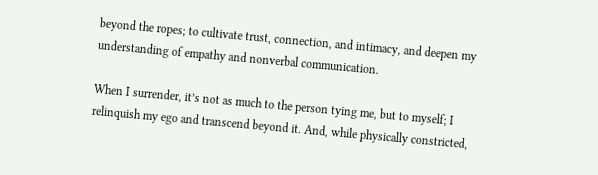beyond the ropes; to cultivate trust, connection, and intimacy, and deepen my understanding of empathy and nonverbal communication.

When I surrender, it’s not as much to the person tying me, but to myself; I relinquish my ego and transcend beyond it. And, while physically constricted,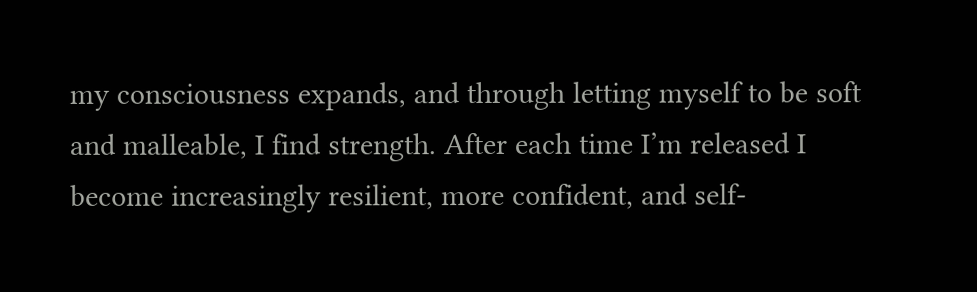my consciousness expands, and through letting myself to be soft and malleable, I find strength. After each time I’m released I become increasingly resilient, more confident, and self-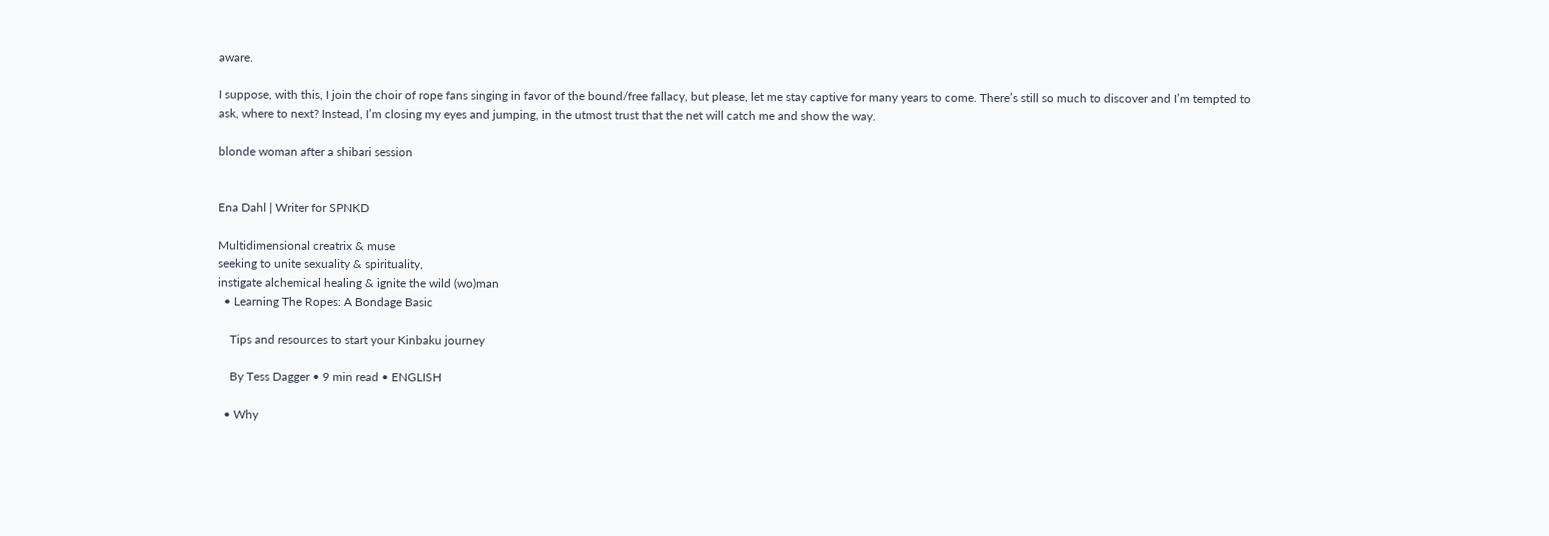aware.

I suppose, with this, I join the choir of rope fans singing in favor of the bound/free fallacy, but please, let me stay captive for many years to come. There’s still so much to discover and I’m tempted to ask, where to next? Instead, I’m closing my eyes and jumping, in the utmost trust that the net will catch me and show the way.

blonde woman after a shibari session


Ena Dahl | Writer for SPNKD

Multidimensional creatrix & muse
seeking to unite sexuality & spirituality,
instigate alchemical healing & ignite the wild (wo)man
  • Learning The Ropes: A Bondage Basic

    Tips and resources to start your Kinbaku journey

    By Tess Dagger • 9 min read • ENGLISH

  • Why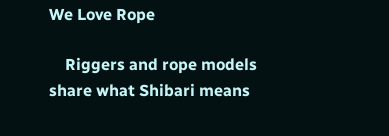We Love Rope

    Riggers and rope models share what Shibari means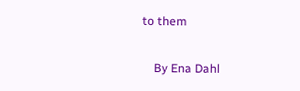to them

    By Ena Dahl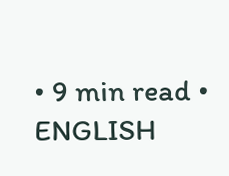• 9 min read • ENGLISH